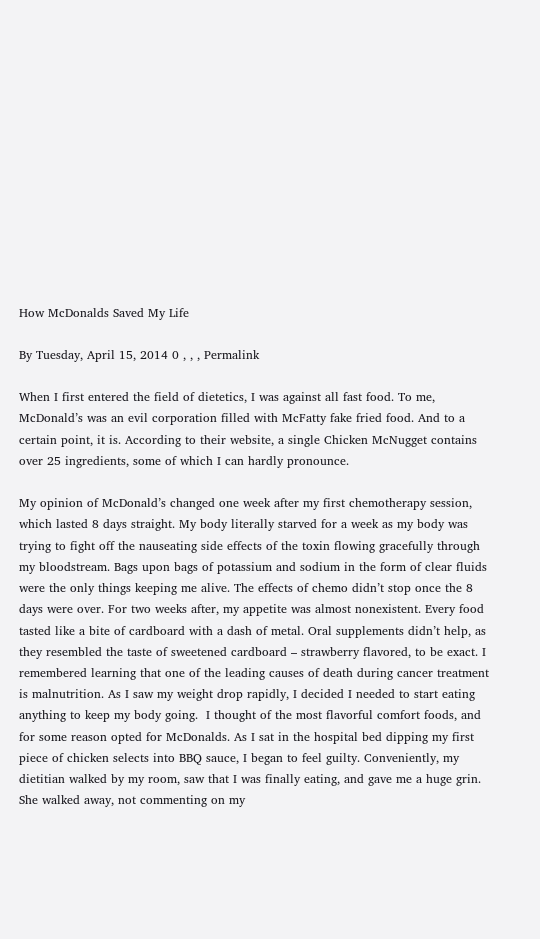How McDonalds Saved My Life

By Tuesday, April 15, 2014 0 , , , Permalink

When I first entered the field of dietetics, I was against all fast food. To me, McDonald’s was an evil corporation filled with McFatty fake fried food. And to a certain point, it is. According to their website, a single Chicken McNugget contains over 25 ingredients, some of which I can hardly pronounce.

My opinion of McDonald’s changed one week after my first chemotherapy session, which lasted 8 days straight. My body literally starved for a week as my body was trying to fight off the nauseating side effects of the toxin flowing gracefully through my bloodstream. Bags upon bags of potassium and sodium in the form of clear fluids were the only things keeping me alive. The effects of chemo didn’t stop once the 8 days were over. For two weeks after, my appetite was almost nonexistent. Every food tasted like a bite of cardboard with a dash of metal. Oral supplements didn’t help, as they resembled the taste of sweetened cardboard – strawberry flavored, to be exact. I remembered learning that one of the leading causes of death during cancer treatment is malnutrition. As I saw my weight drop rapidly, I decided I needed to start eating anything to keep my body going.  I thought of the most flavorful comfort foods, and for some reason opted for McDonalds. As I sat in the hospital bed dipping my first piece of chicken selects into BBQ sauce, I began to feel guilty. Conveniently, my dietitian walked by my room, saw that I was finally eating, and gave me a huge grin. She walked away, not commenting on my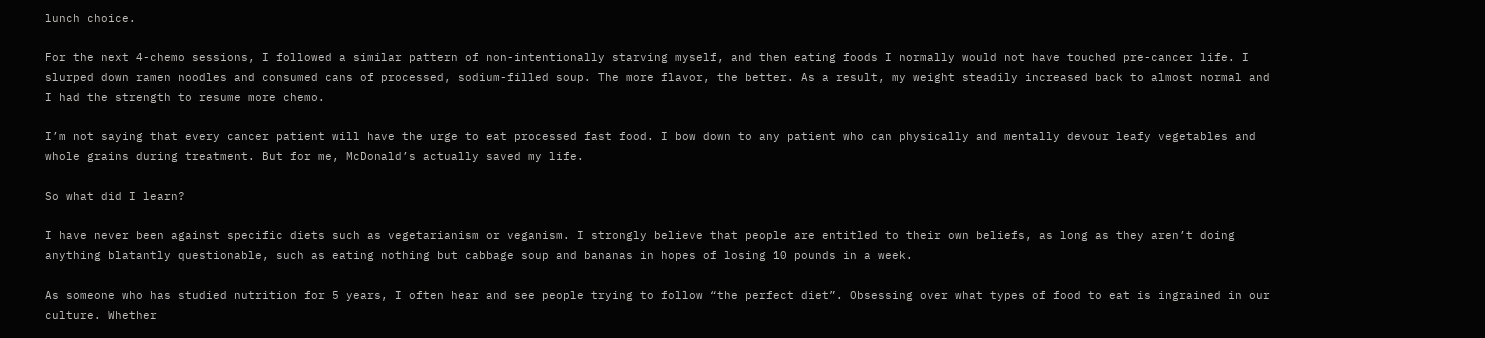lunch choice.

For the next 4-chemo sessions, I followed a similar pattern of non-intentionally starving myself, and then eating foods I normally would not have touched pre-cancer life. I slurped down ramen noodles and consumed cans of processed, sodium-filled soup. The more flavor, the better. As a result, my weight steadily increased back to almost normal and I had the strength to resume more chemo.

I’m not saying that every cancer patient will have the urge to eat processed fast food. I bow down to any patient who can physically and mentally devour leafy vegetables and whole grains during treatment. But for me, McDonald’s actually saved my life.

So what did I learn?

I have never been against specific diets such as vegetarianism or veganism. I strongly believe that people are entitled to their own beliefs, as long as they aren’t doing anything blatantly questionable, such as eating nothing but cabbage soup and bananas in hopes of losing 10 pounds in a week.

As someone who has studied nutrition for 5 years, I often hear and see people trying to follow “the perfect diet”. Obsessing over what types of food to eat is ingrained in our culture. Whether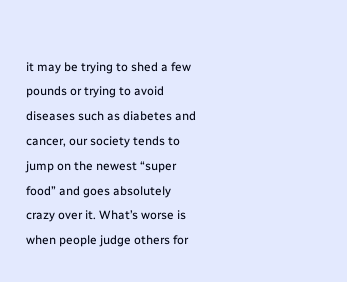it may be trying to shed a few pounds or trying to avoid diseases such as diabetes and cancer, our society tends to jump on the newest “super food” and goes absolutely crazy over it. What’s worse is when people judge others for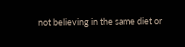not believing in the same diet or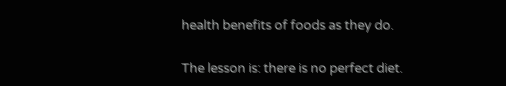health benefits of foods as they do.

The lesson is: there is no perfect diet.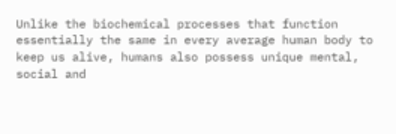Unlike the biochemical processes that function essentially the same in every average human body to keep us alive, humans also possess unique mental, social and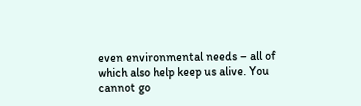even environmental needs – all of which also help keep us alive. You cannot go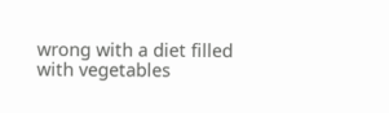wrong with a diet filled with vegetables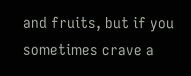and fruits, but if you sometimes crave a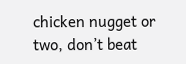chicken nugget or two, don’t beat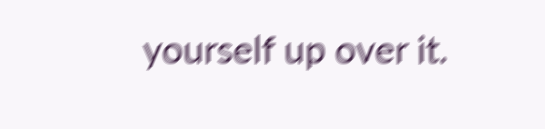yourself up over it.